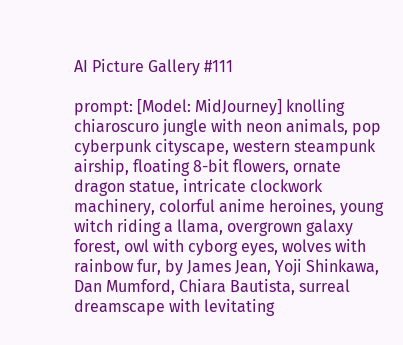AI Picture Gallery #111

prompt: [Model: MidJourney] knolling chiaroscuro jungle with neon animals, pop cyberpunk cityscape, western steampunk airship, floating 8-bit flowers, ornate dragon statue, intricate clockwork machinery, colorful anime heroines, young witch riding a llama, overgrown galaxy forest, owl with cyborg eyes, wolves with rainbow fur, by James Jean, Yoji Shinkawa, Dan Mumford, Chiara Bautista, surreal dreamscape with levitating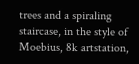trees and a spiraling staircase, in the style of Moebius, 8k artstation,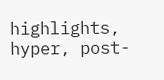highlights, hyper, post-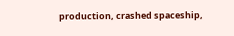production, crashed spaceship,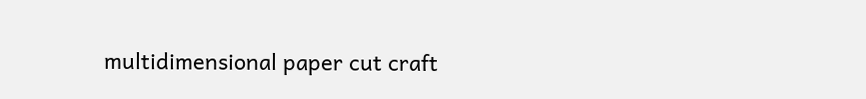multidimensional paper cut craft